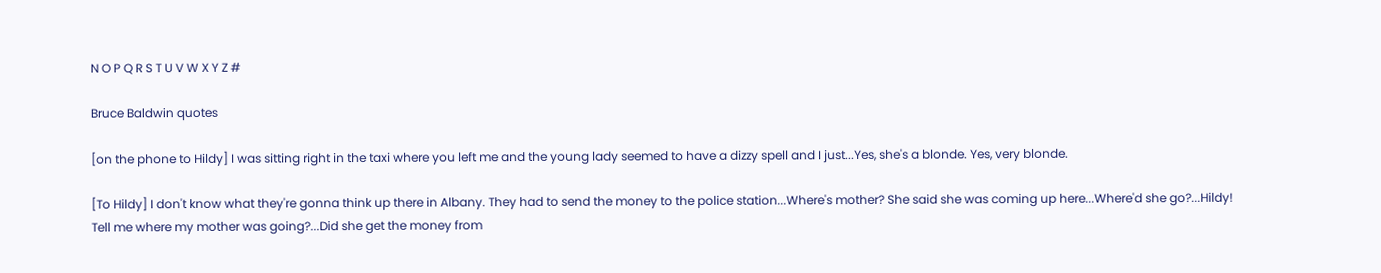N O P Q R S T U V W X Y Z #

Bruce Baldwin quotes

[on the phone to Hildy] I was sitting right in the taxi where you left me and the young lady seemed to have a dizzy spell and I just...Yes, she's a blonde. Yes, very blonde.

[To Hildy] I don't know what they're gonna think up there in Albany. They had to send the money to the police station...Where's mother? She said she was coming up here...Where'd she go?...Hildy! Tell me where my mother was going?...Did she get the money from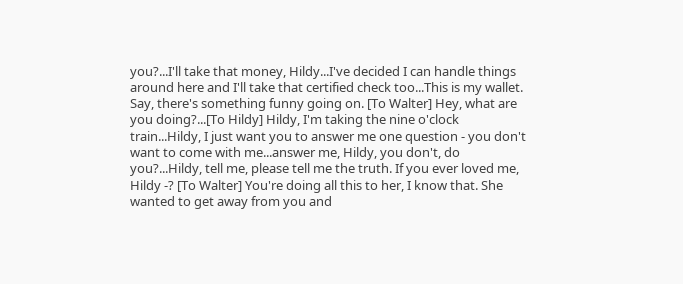you?...I'll take that money, Hildy...I've decided I can handle things around here and I'll take that certified check too...This is my wallet. Say, there's something funny going on. [To Walter] Hey, what are you doing?...[To Hildy] Hildy, I'm taking the nine o'clock train...Hildy, I just want you to answer me one question - you don't want to come with me...answer me, Hildy, you don't, do you?...Hildy, tell me, please tell me the truth. If you ever loved me, Hildy -? [To Walter] You're doing all this to her, I know that. She wanted to get away from you and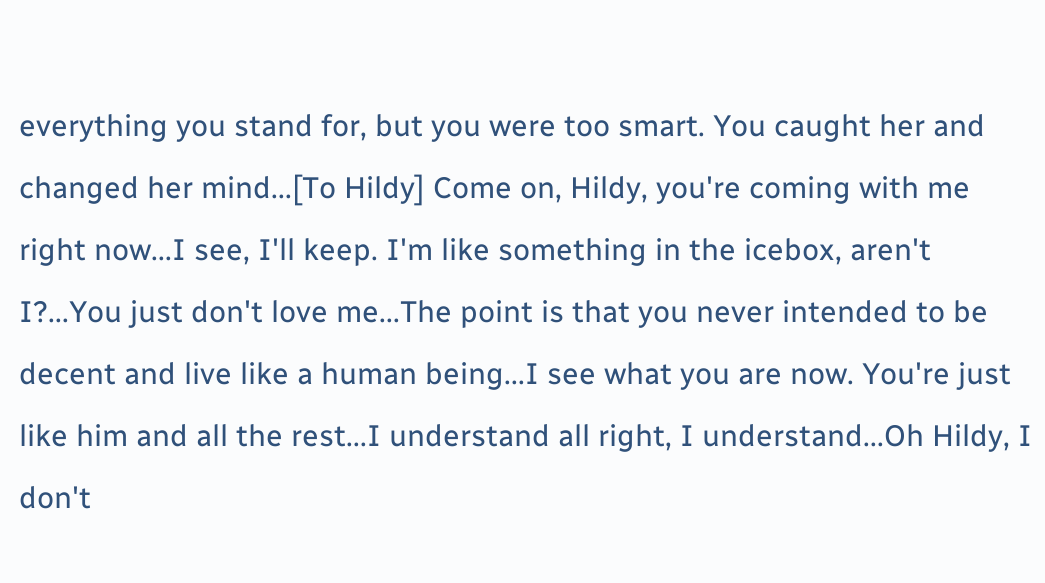everything you stand for, but you were too smart. You caught her and changed her mind...[To Hildy] Come on, Hildy, you're coming with me right now...I see, I'll keep. I'm like something in the icebox, aren't I?...You just don't love me...The point is that you never intended to be decent and live like a human being...I see what you are now. You're just like him and all the rest...I understand all right, I understand...Oh Hildy, I don't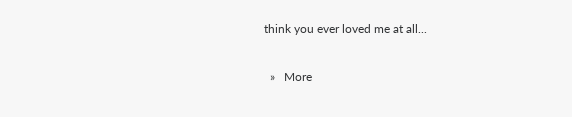think you ever loved me at all...

  »   More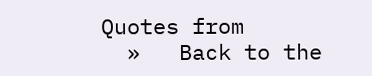Quotes from
  »   Back to the